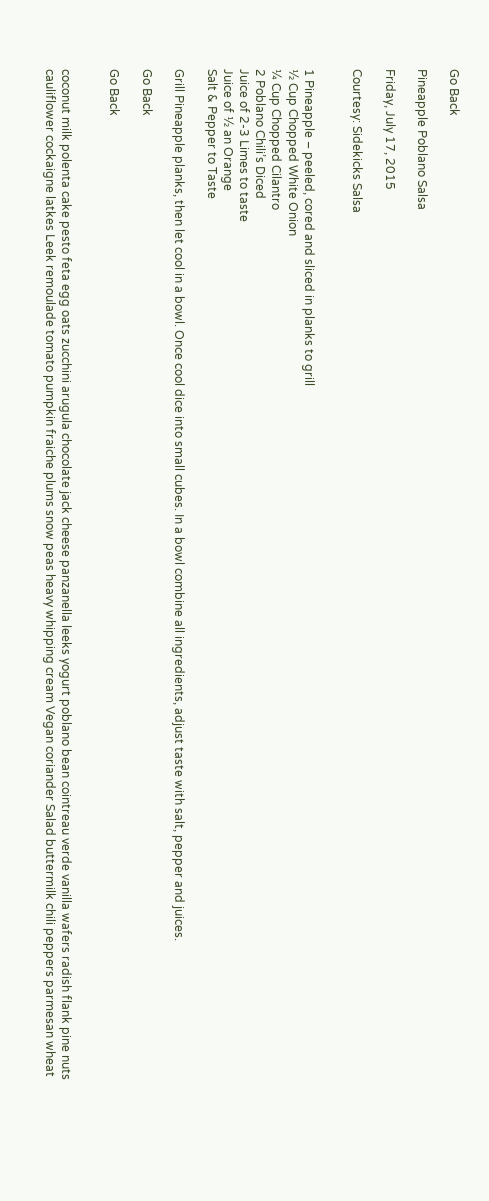Go Back

Pineapple Poblano Salsa

Friday, July 17, 2015

Courtesy: Sidekicks Salsa


1 Pineapple – peeled, cored and sliced in planks to grill
½ Cup Chopped White Onion
¼ Cup Chopped Cilantro
2 Poblano Chili’s Diced
Juice of 2-3 Limes to taste
Juice of ½ an Orange
Salt & Pepper to Taste

Grill Pineapple planks, then let cool in a bowl. Once cool dice into small cubes. In a bowl combine all ingredients, adjust taste with salt, pepper and juices.

Go Back

Go Back


coconut milk polenta cake pesto feta egg oats zucchini arugula chocolate jack cheese panzanella leeks yogurt poblano bean cointreau verde vanilla wafers radish flank pine nuts cauliflower cockaigne latkes Leek remoulade tomato pumpkin fraiche plums snow peas heavy whipping cream Vegan coriander Salad buttermilk chili peppers parmesan wheat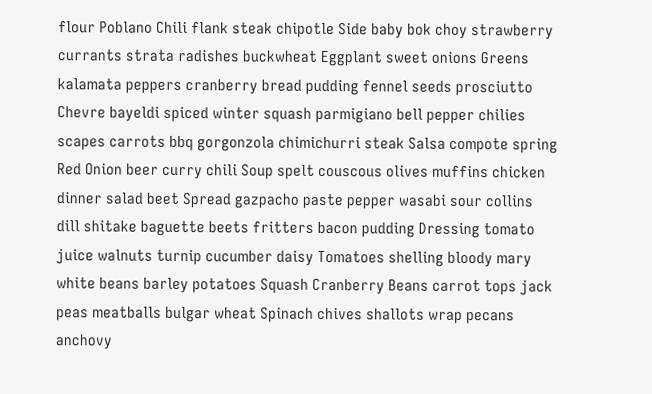flour Poblano Chili flank steak chipotle Side baby bok choy strawberry currants strata radishes buckwheat Eggplant sweet onions Greens kalamata peppers cranberry bread pudding fennel seeds prosciutto Chevre bayeldi spiced winter squash parmigiano bell pepper chilies scapes carrots bbq gorgonzola chimichurri steak Salsa compote spring Red Onion beer curry chili Soup spelt couscous olives muffins chicken dinner salad beet Spread gazpacho paste pepper wasabi sour collins dill shitake baguette beets fritters bacon pudding Dressing tomato juice walnuts turnip cucumber daisy Tomatoes shelling bloody mary white beans barley potatoes Squash Cranberry Beans carrot tops jack peas meatballs bulgar wheat Spinach chives shallots wrap pecans anchovy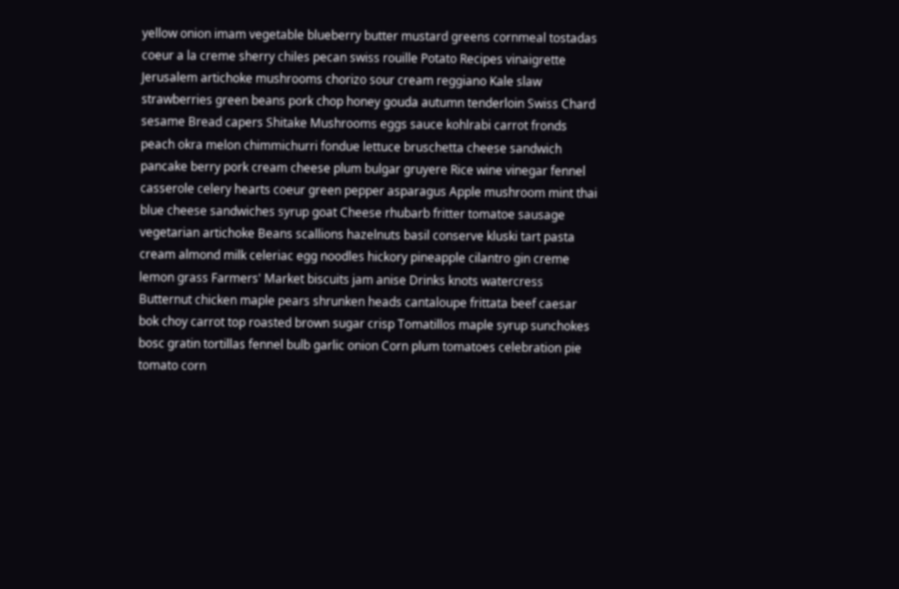yellow onion imam vegetable blueberry butter mustard greens cornmeal tostadas coeur a la creme sherry chiles pecan swiss rouille Potato Recipes vinaigrette Jerusalem artichoke mushrooms chorizo sour cream reggiano Kale slaw strawberries green beans pork chop honey gouda autumn tenderloin Swiss Chard sesame Bread capers Shitake Mushrooms eggs sauce kohlrabi carrot fronds peach okra melon chimmichurri fondue lettuce bruschetta cheese sandwich pancake berry pork cream cheese plum bulgar gruyere Rice wine vinegar fennel casserole celery hearts coeur green pepper asparagus Apple mushroom mint thai blue cheese sandwiches syrup goat Cheese rhubarb fritter tomatoe sausage vegetarian artichoke Beans scallions hazelnuts basil conserve kluski tart pasta cream almond milk celeriac egg noodles hickory pineapple cilantro gin creme lemon grass Farmers' Market biscuits jam anise Drinks knots watercress Butternut chicken maple pears shrunken heads cantaloupe frittata beef caesar bok choy carrot top roasted brown sugar crisp Tomatillos maple syrup sunchokes bosc gratin tortillas fennel bulb garlic onion Corn plum tomatoes celebration pie tomato corn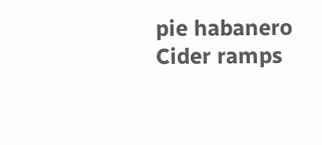pie habanero Cider ramps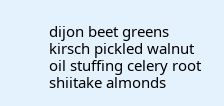dijon beet greens kirsch pickled walnut oil stuffing celery root shiitake almonds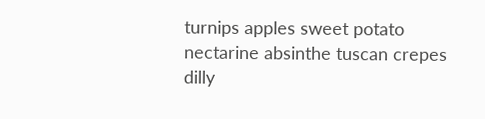turnips apples sweet potato nectarine absinthe tuscan crepes dilly